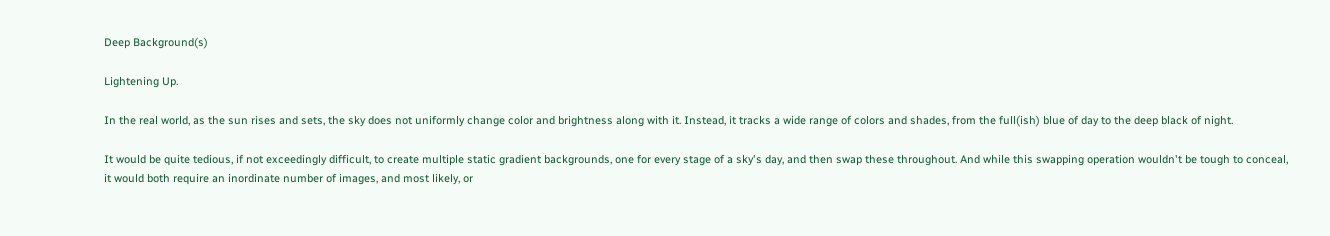Deep Background(s)

Lightening Up.

In the real world, as the sun rises and sets, the sky does not uniformly change color and brightness along with it. Instead, it tracks a wide range of colors and shades, from the full(ish) blue of day to the deep black of night.

It would be quite tedious, if not exceedingly difficult, to create multiple static gradient backgrounds, one for every stage of a sky's day, and then swap these throughout. And while this swapping operation wouldn't be tough to conceal, it would both require an inordinate number of images, and most likely, or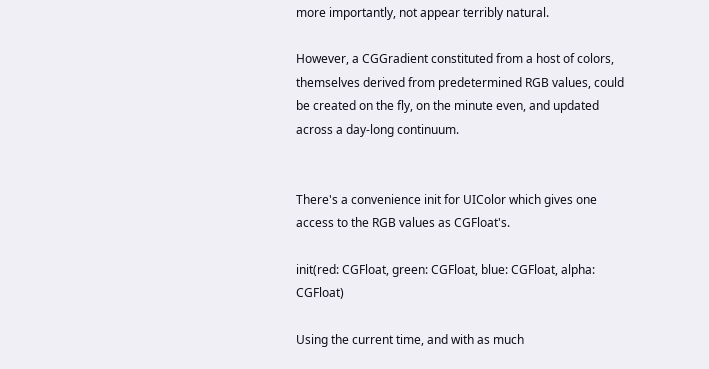more importantly, not appear terribly natural.

However, a CGGradient constituted from a host of colors, themselves derived from predetermined RGB values, could be created on the fly, on the minute even, and updated across a day-long continuum.


There's a convenience init for UIColor which gives one access to the RGB values as CGFloat's.

init(red: CGFloat, green: CGFloat, blue: CGFloat, alpha: CGFloat)

Using the current time, and with as much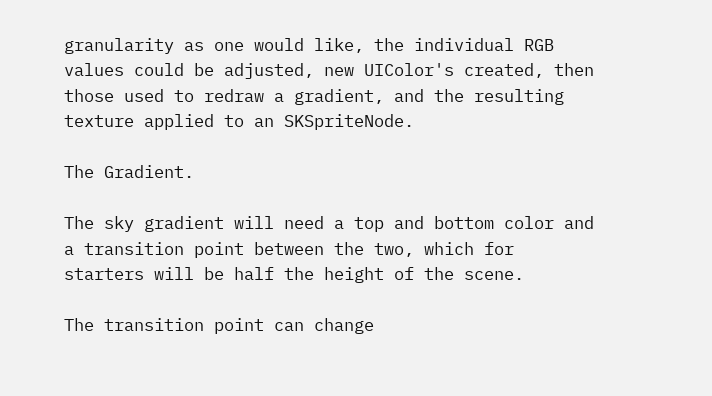granularity as one would like, the individual RGB values could be adjusted, new UIColor's created, then those used to redraw a gradient, and the resulting texture applied to an SKSpriteNode.

The Gradient.

The sky gradient will need a top and bottom color and a transition point between the two, which for starters will be half the height of the scene.

The transition point can change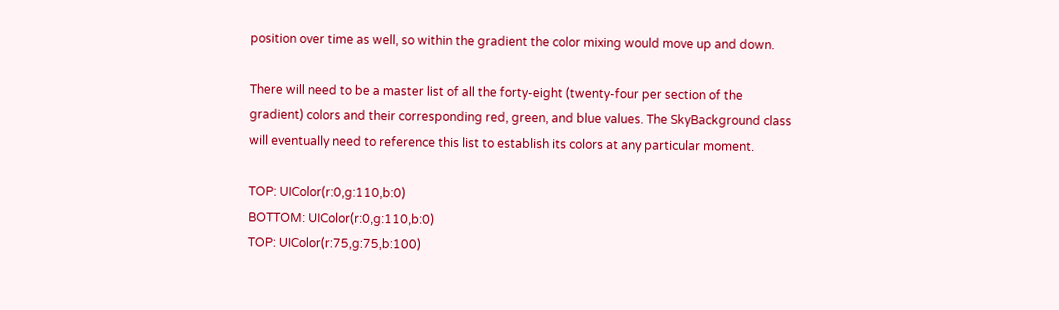position over time as well, so within the gradient the color mixing would move up and down.

There will need to be a master list of all the forty-eight (twenty-four per section of the gradient) colors and their corresponding red, green, and blue values. The SkyBackground class will eventually need to reference this list to establish its colors at any particular moment.

TOP: UIColor(r:0,g:110,b:0)
BOTTOM: UIColor(r:0,g:110,b:0)
TOP: UIColor(r:75,g:75,b:100)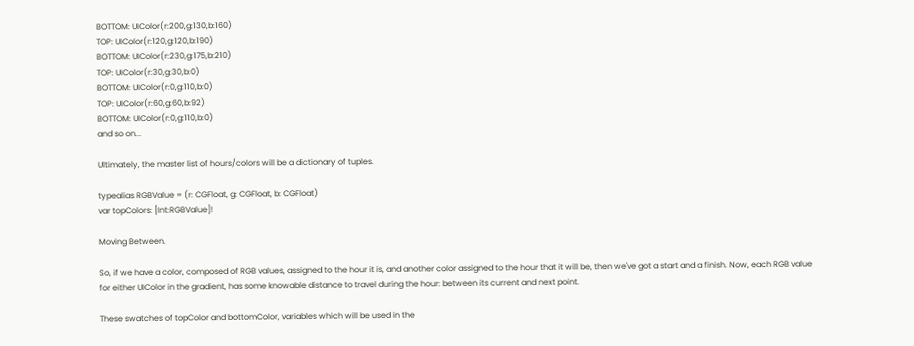BOTTOM: UIColor(r:200,g:130,b:160)
TOP: UIColor(r:120,g:120,b:190)
BOTTOM: UIColor(r:230,g:175,b:210)
TOP: UIColor(r:30,g:30,b:0)
BOTTOM: UIColor(r:0,g:110,b:0)
TOP: UIColor(r:60,g:60,b:92)
BOTTOM: UIColor(r:0,g:110,b:0)
and so on...

Ultimately, the master list of hours/colors will be a dictionary of tuples.

typealias RGBValue = (r: CGFloat, g: CGFloat, b: CGFloat)
var topColors: [Int:RGBValue]!

Moving Between.

So, if we have a color, composed of RGB values, assigned to the hour it is, and another color assigned to the hour that it will be, then we've got a start and a finish. Now, each RGB value for either UIColor in the gradient, has some knowable distance to travel during the hour: between its current and next point.

These swatches of topColor and bottomColor, variables which will be used in the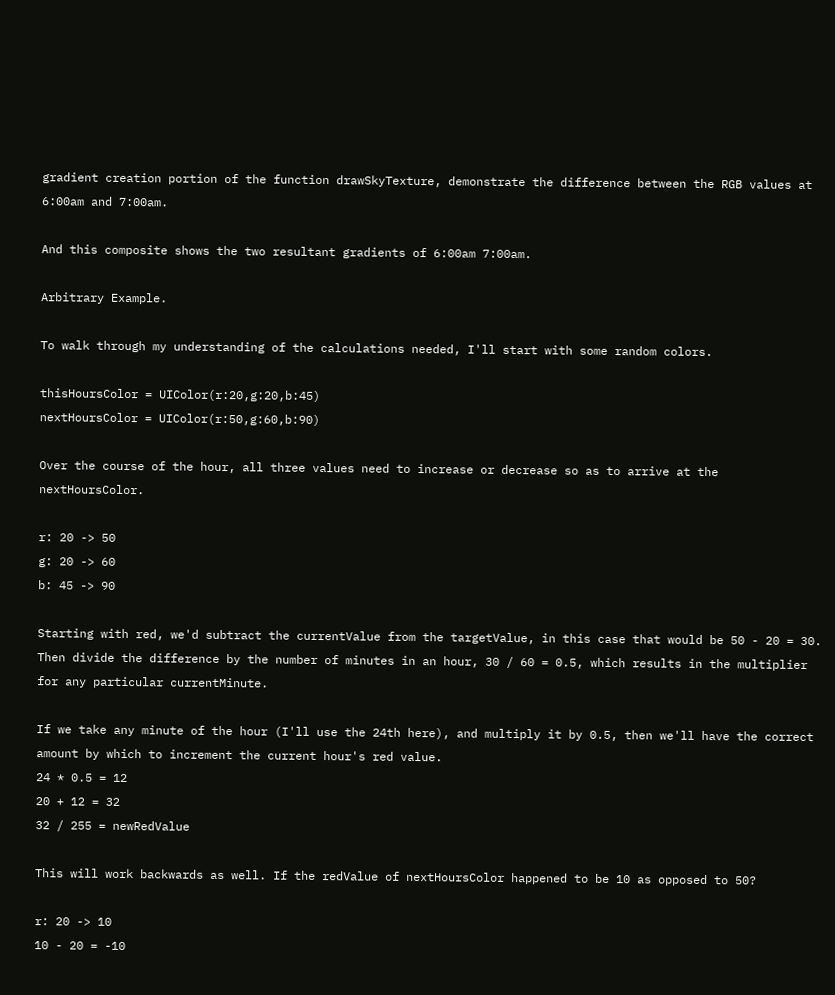gradient creation portion of the function drawSkyTexture, demonstrate the difference between the RGB values at 6:00am and 7:00am.

And this composite shows the two resultant gradients of 6:00am 7:00am.

Arbitrary Example.

To walk through my understanding of the calculations needed, I'll start with some random colors.

thisHoursColor = UIColor(r:20,g:20,b:45)
nextHoursColor = UIColor(r:50,g:60,b:90)

Over the course of the hour, all three values need to increase or decrease so as to arrive at the nextHoursColor.

r: 20 -> 50
g: 20 -> 60
b: 45 -> 90

Starting with red, we'd subtract the currentValue from the targetValue, in this case that would be 50 - 20 = 30. Then divide the difference by the number of minutes in an hour, 30 / 60 = 0.5, which results in the multiplier for any particular currentMinute.

If we take any minute of the hour (I'll use the 24th here), and multiply it by 0.5, then we'll have the correct amount by which to increment the current hour's red value.
24 * 0.5 = 12
20 + 12 = 32
32 / 255 = newRedValue

This will work backwards as well. If the redValue of nextHoursColor happened to be 10 as opposed to 50?

r: 20 -> 10
10 - 20 = -10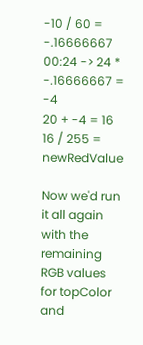-10 / 60 = -.16666667
00:24 -> 24 * -.16666667 = -4
20 + -4 = 16
16 / 255 = newRedValue

Now we'd run it all again with the remaining RGB values for topColor and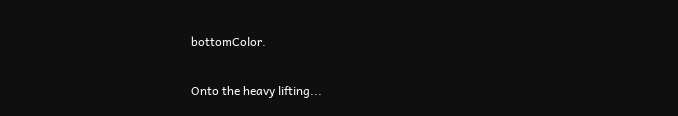bottomColor.

Onto the heavy lifting...